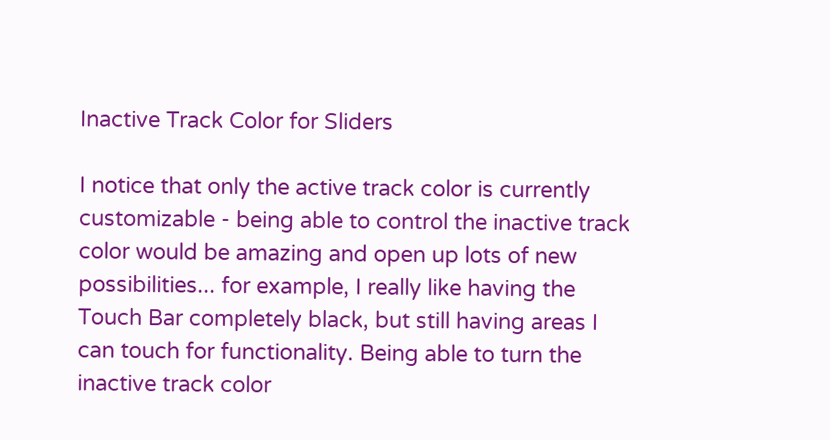Inactive Track Color for Sliders

I notice that only the active track color is currently customizable - being able to control the inactive track color would be amazing and open up lots of new possibilities... for example, I really like having the Touch Bar completely black, but still having areas I can touch for functionality. Being able to turn the inactive track color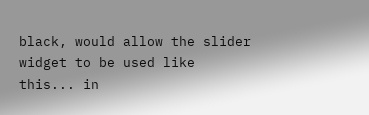black, would allow the slider widget to be used like this... in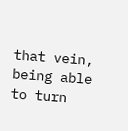that vein, being able to turn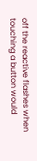off the reactive flashes when touching a button would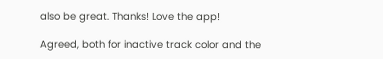also be great. Thanks! Love the app!

Agreed, both for inactive track color and the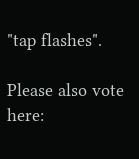"tap flashes".

Please also vote here: